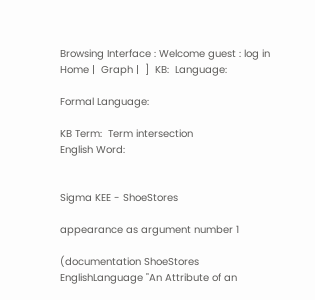Browsing Interface : Welcome guest : log in
Home |  Graph |  ]  KB:  Language:

Formal Language:

KB Term:  Term intersection
English Word:


Sigma KEE - ShoeStores

appearance as argument number 1

(documentation ShoeStores EnglishLanguage "An Attribute of an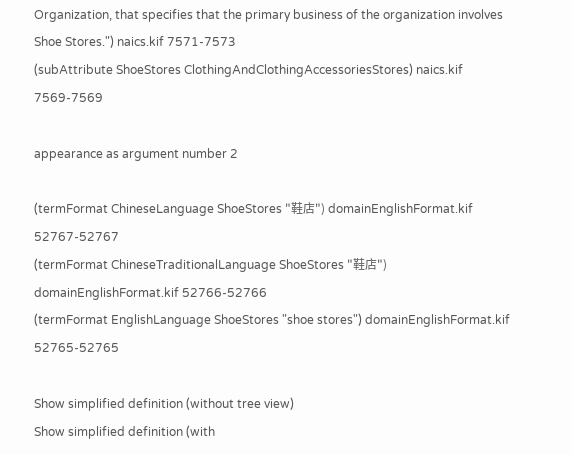Organization, that specifies that the primary business of the organization involves Shoe Stores.") naics.kif 7571-7573
(subAttribute ShoeStores ClothingAndClothingAccessoriesStores) naics.kif 7569-7569

appearance as argument number 2

(termFormat ChineseLanguage ShoeStores "鞋店") domainEnglishFormat.kif 52767-52767
(termFormat ChineseTraditionalLanguage ShoeStores "鞋店") domainEnglishFormat.kif 52766-52766
(termFormat EnglishLanguage ShoeStores "shoe stores") domainEnglishFormat.kif 52765-52765

Show simplified definition (without tree view)
Show simplified definition (with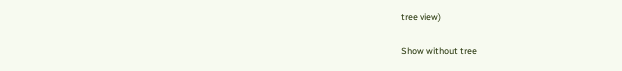tree view)

Show without tree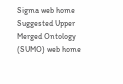Sigma web home      Suggested Upper Merged Ontology (SUMO) web home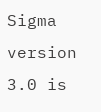Sigma version 3.0 is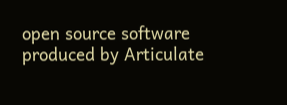open source software produced by Articulate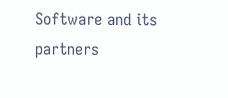Software and its partners